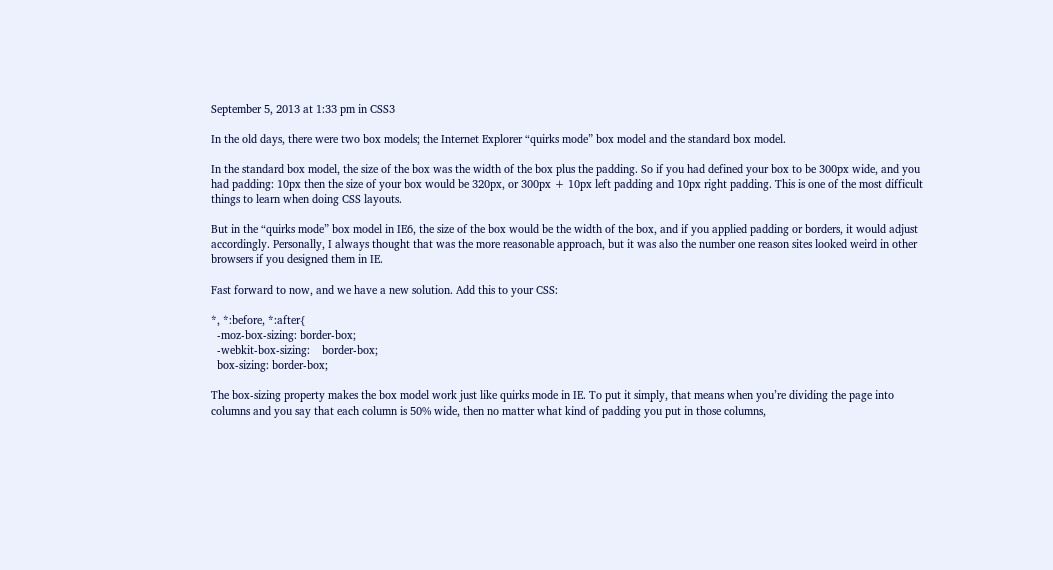September 5, 2013 at 1:33 pm in CSS3

In the old days, there were two box models; the Internet Explorer “quirks mode” box model and the standard box model.

In the standard box model, the size of the box was the width of the box plus the padding. So if you had defined your box to be 300px wide, and you had padding: 10px then the size of your box would be 320px, or 300px + 10px left padding and 10px right padding. This is one of the most difficult things to learn when doing CSS layouts.

But in the “quirks mode” box model in IE6, the size of the box would be the width of the box, and if you applied padding or borders, it would adjust accordingly. Personally, I always thought that was the more reasonable approach, but it was also the number one reason sites looked weird in other browsers if you designed them in IE.

Fast forward to now, and we have a new solution. Add this to your CSS:

*, *:before, *:after{
  -moz-box-sizing: border-box;
  -webkit-box-sizing:    border-box;
  box-sizing: border-box;

The box-sizing property makes the box model work just like quirks mode in IE. To put it simply, that means when you’re dividing the page into columns and you say that each column is 50% wide, then no matter what kind of padding you put in those columns,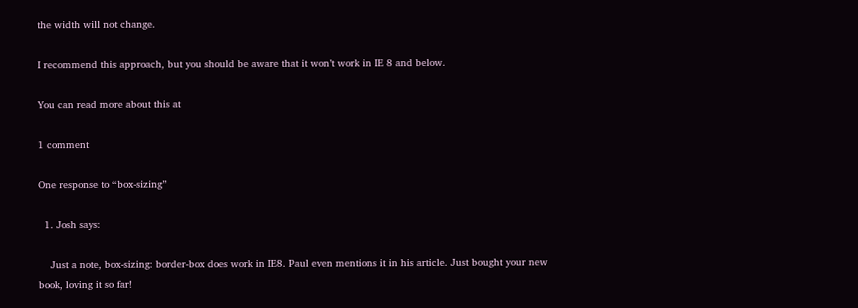the width will not change.

I recommend this approach, but you should be aware that it won’t work in IE 8 and below.

You can read more about this at

1 comment

One response to “box-sizing”

  1. Josh says:

    Just a note, box-sizing: border-box does work in IE8. Paul even mentions it in his article. Just bought your new book, loving it so far!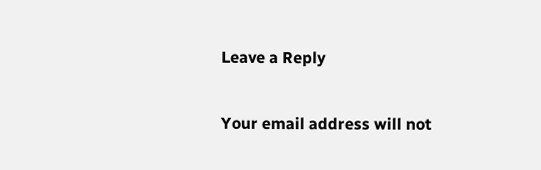Leave a Reply

Your email address will not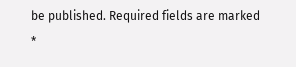be published. Required fields are marked *